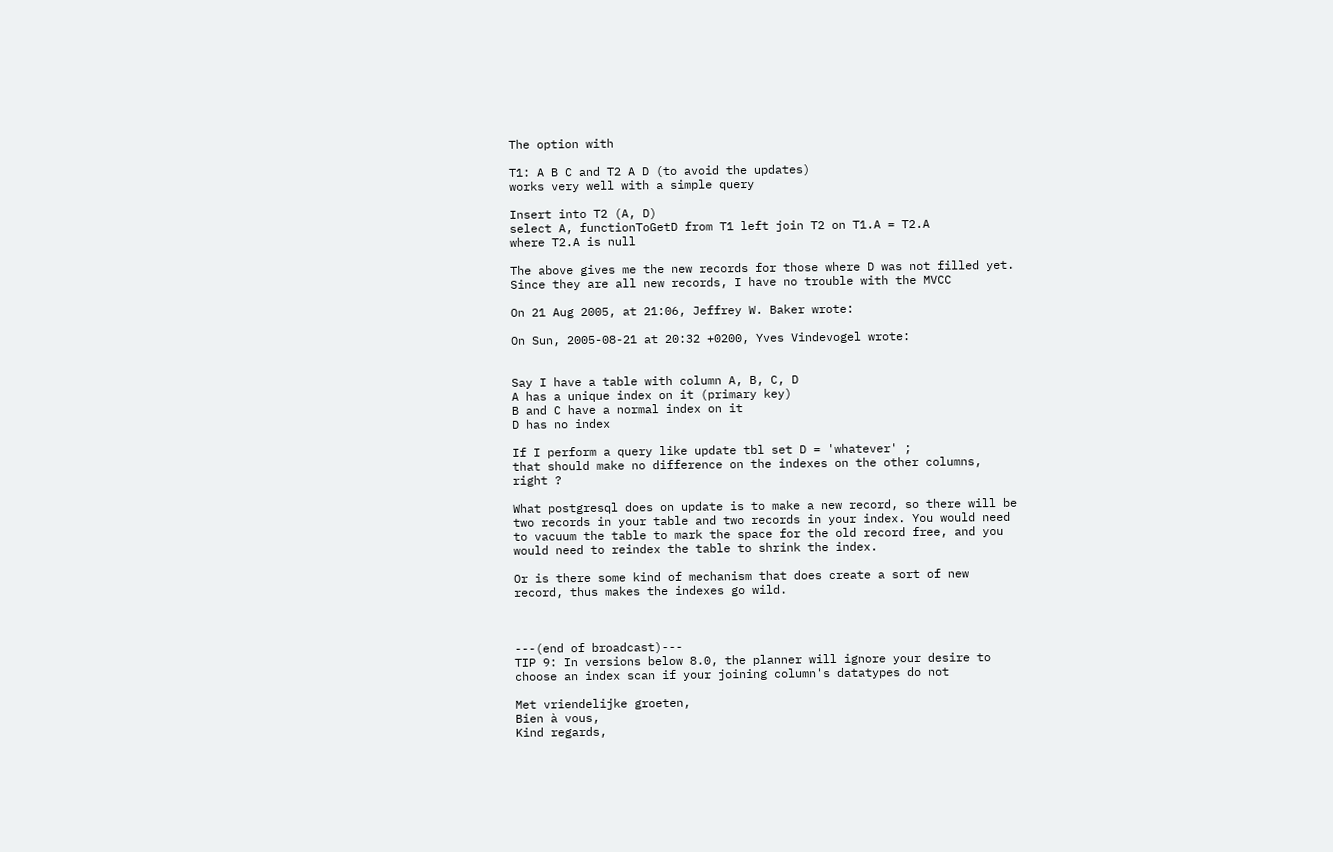The option with

T1: A B C and T2 A D (to avoid the updates)
works very well with a simple query

Insert into T2 (A, D)
select A, functionToGetD from T1 left join T2 on T1.A = T2.A
where T2.A is null

The above gives me the new records for those where D was not filled yet.
Since they are all new records, I have no trouble with the MVCC

On 21 Aug 2005, at 21:06, Jeffrey W. Baker wrote:

On Sun, 2005-08-21 at 20:32 +0200, Yves Vindevogel wrote:


Say I have a table with column A, B, C, D
A has a unique index on it (primary key)
B and C have a normal index on it
D has no index

If I perform a query like update tbl set D = 'whatever' ;
that should make no difference on the indexes on the other columns,
right ?

What postgresql does on update is to make a new record, so there will be
two records in your table and two records in your index. You would need
to vacuum the table to mark the space for the old record free, and you
would need to reindex the table to shrink the index.

Or is there some kind of mechanism that does create a sort of new
record, thus makes the indexes go wild.



---(end of broadcast)---
TIP 9: In versions below 8.0, the planner will ignore your desire to
choose an index scan if your joining column's datatypes do not

Met vriendelijke groeten,
Bien à vous,
Kind regards,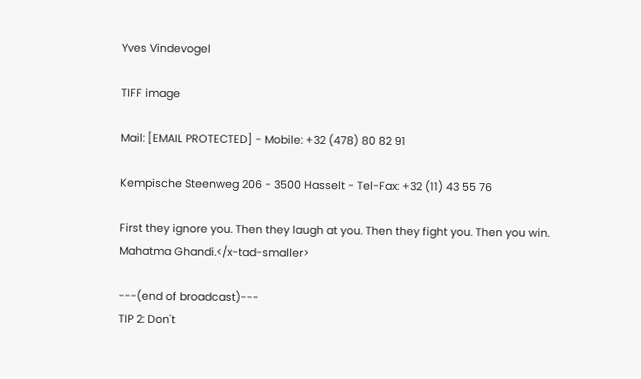Yves Vindevogel

TIFF image

Mail: [EMAIL PROTECTED] - Mobile: +32 (478) 80 82 91

Kempische Steenweg 206 - 3500 Hasselt - Tel-Fax: +32 (11) 43 55 76

First they ignore you. Then they laugh at you. Then they fight you. Then you win.
Mahatma Ghandi.</x-tad-smaller>

---(end of broadcast)---
TIP 2: Don't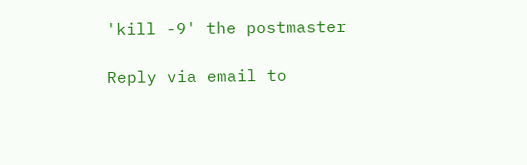'kill -9' the postmaster

Reply via email to